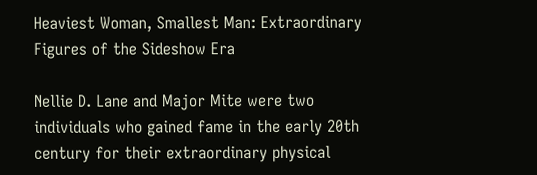Heaviest Woman, Smallest Man: Extraordinary Figures of the Sideshow Era

Nellie D. Lane and Major Mite were two individuals who gained fame in the early 20th century for their extraordinary physical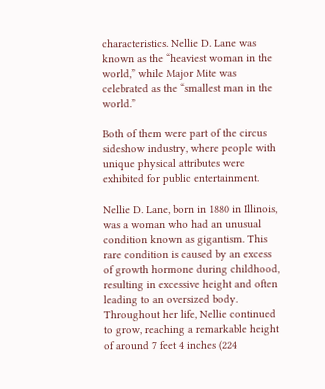characteristics. Nellie D. Lane was known as the “heaviest woman in the world,” while Major Mite was celebrated as the “smallest man in the world.”

Both of them were part of the circus sideshow industry, where people with unique physical attributes were exhibited for public entertainment.

Nellie D. Lane, born in 1880 in Illinois, was a woman who had an unusual condition known as gigantism. This rare condition is caused by an excess of growth hormone during childhood, resulting in excessive height and often leading to an oversized body. Throughout her life, Nellie continued to grow, reaching a remarkable height of around 7 feet 4 inches (224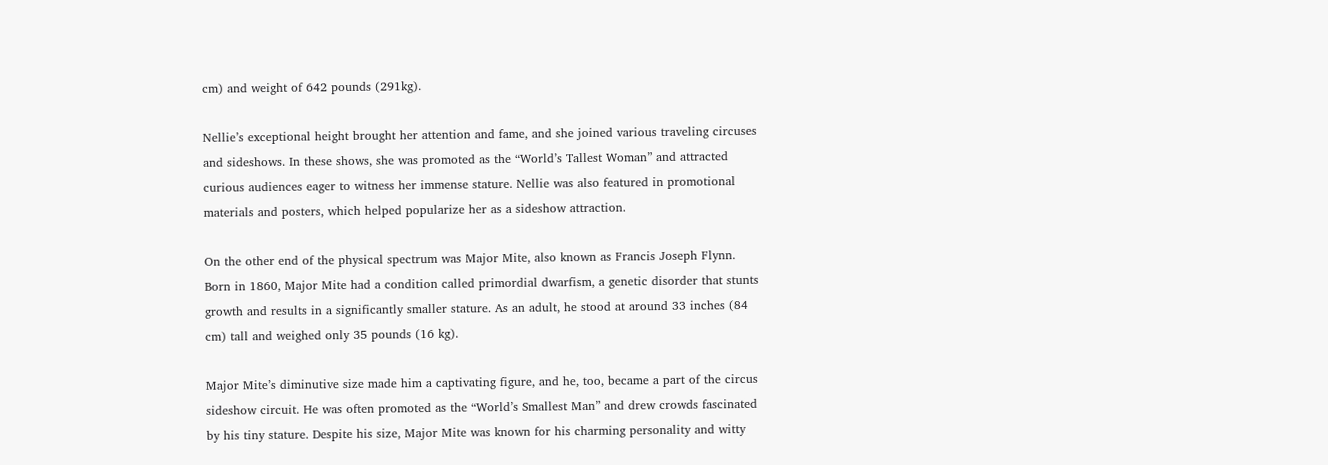cm) and weight of 642 pounds (291kg).

Nellie’s exceptional height brought her attention and fame, and she joined various traveling circuses and sideshows. In these shows, she was promoted as the “World’s Tallest Woman” and attracted curious audiences eager to witness her immense stature. Nellie was also featured in promotional materials and posters, which helped popularize her as a sideshow attraction.

On the other end of the physical spectrum was Major Mite, also known as Francis Joseph Flynn. Born in 1860, Major Mite had a condition called primordial dwarfism, a genetic disorder that stunts growth and results in a significantly smaller stature. As an adult, he stood at around 33 inches (84 cm) tall and weighed only 35 pounds (16 kg).

Major Mite’s diminutive size made him a captivating figure, and he, too, became a part of the circus sideshow circuit. He was often promoted as the “World’s Smallest Man” and drew crowds fascinated by his tiny stature. Despite his size, Major Mite was known for his charming personality and witty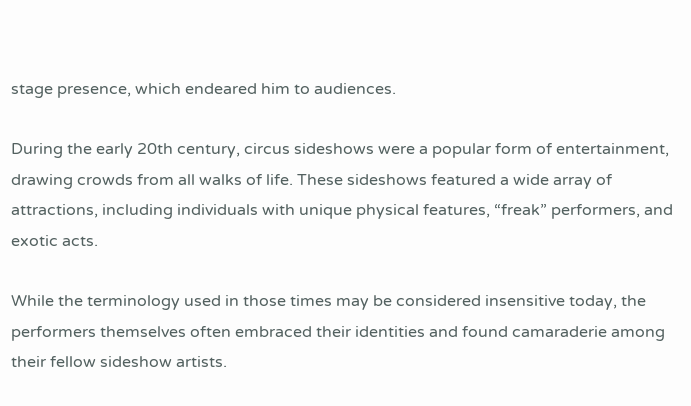stage presence, which endeared him to audiences.

During the early 20th century, circus sideshows were a popular form of entertainment, drawing crowds from all walks of life. These sideshows featured a wide array of attractions, including individuals with unique physical features, “freak” performers, and exotic acts.

While the terminology used in those times may be considered insensitive today, the performers themselves often embraced their identities and found camaraderie among their fellow sideshow artists.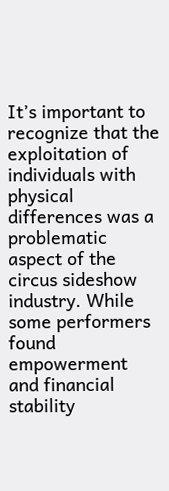It’s important to recognize that the exploitation of individuals with physical differences was a problematic aspect of the circus sideshow industry. While some performers found empowerment and financial stability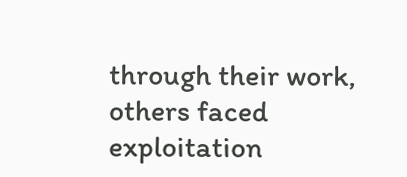through their work, others faced exploitation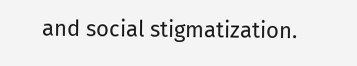and social stigmatization.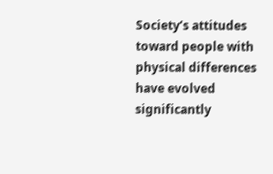Society’s attitudes toward people with physical differences have evolved significantly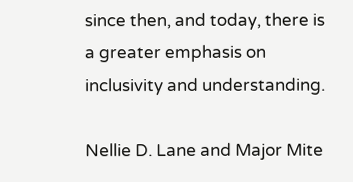since then, and today, there is a greater emphasis on inclusivity and understanding.

Nellie D. Lane and Major Mite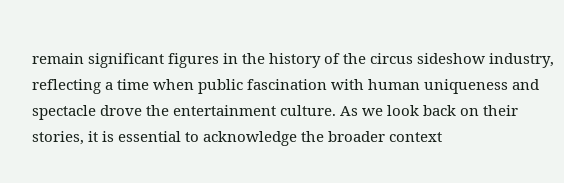remain significant figures in the history of the circus sideshow industry, reflecting a time when public fascination with human uniqueness and spectacle drove the entertainment culture. As we look back on their stories, it is essential to acknowledge the broader context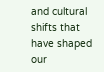and cultural shifts that have shaped our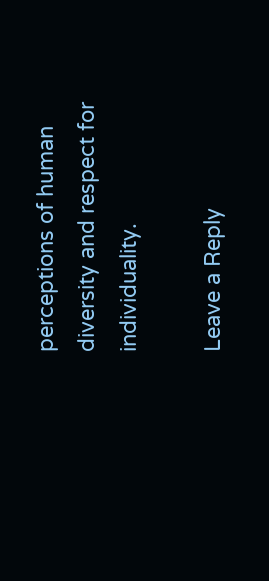perceptions of human diversity and respect for individuality.

Leave a Reply